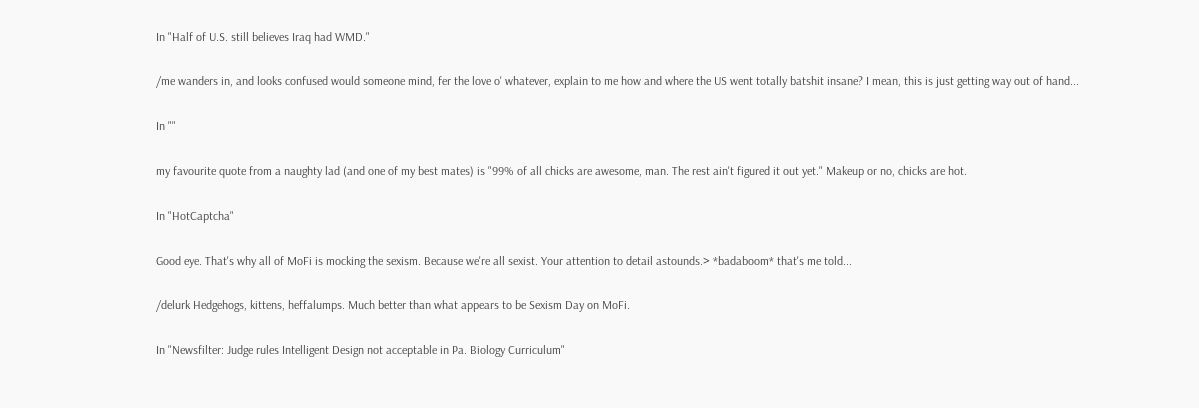In "Half of U.S. still believes Iraq had WMD."

/me wanders in, and looks confused would someone mind, fer the love o' whatever, explain to me how and where the US went totally batshit insane? I mean, this is just getting way out of hand...

In ""

my favourite quote from a naughty lad (and one of my best mates) is "99% of all chicks are awesome, man. The rest ain't figured it out yet." Makeup or no, chicks are hot.

In "HotCaptcha"

Good eye. That's why all of MoFi is mocking the sexism. Because we're all sexist. Your attention to detail astounds.> *badaboom* that's me told...

/delurk Hedgehogs, kittens, heffalumps. Much better than what appears to be Sexism Day on MoFi.

In "Newsfilter: Judge rules Intelligent Design not acceptable in Pa. Biology Curriculum"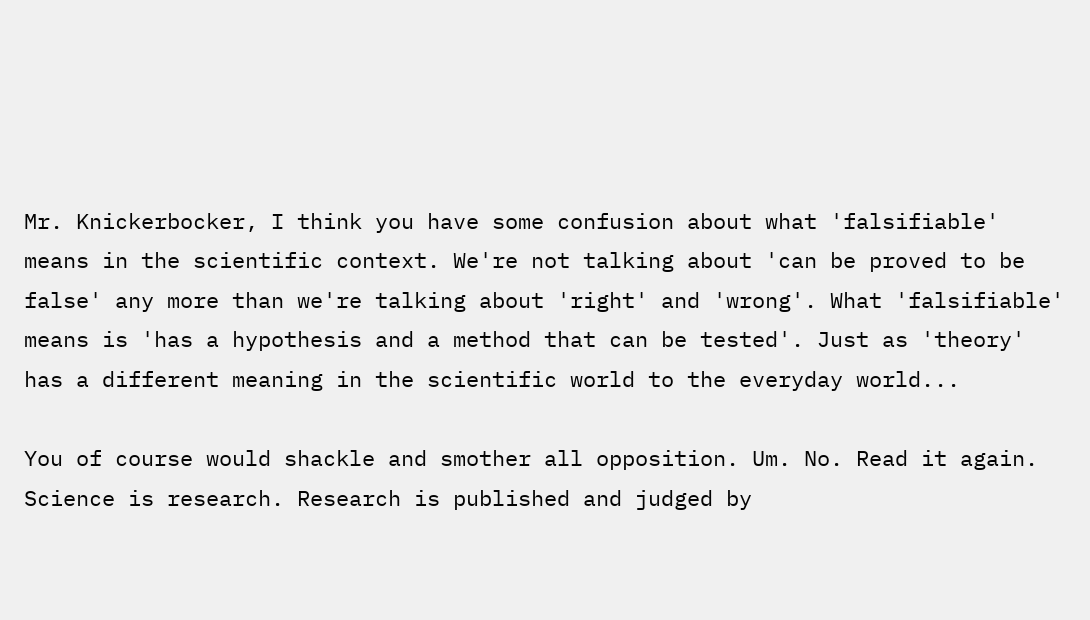Mr. Knickerbocker, I think you have some confusion about what 'falsifiable' means in the scientific context. We're not talking about 'can be proved to be false' any more than we're talking about 'right' and 'wrong'. What 'falsifiable' means is 'has a hypothesis and a method that can be tested'. Just as 'theory' has a different meaning in the scientific world to the everyday world...

You of course would shackle and smother all opposition. Um. No. Read it again. Science is research. Research is published and judged by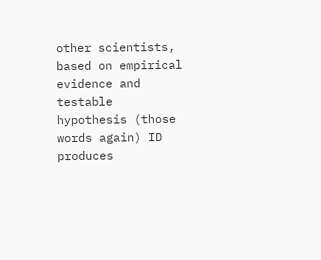other scientists, based on empirical evidence and testable hypothesis (those words again) ID produces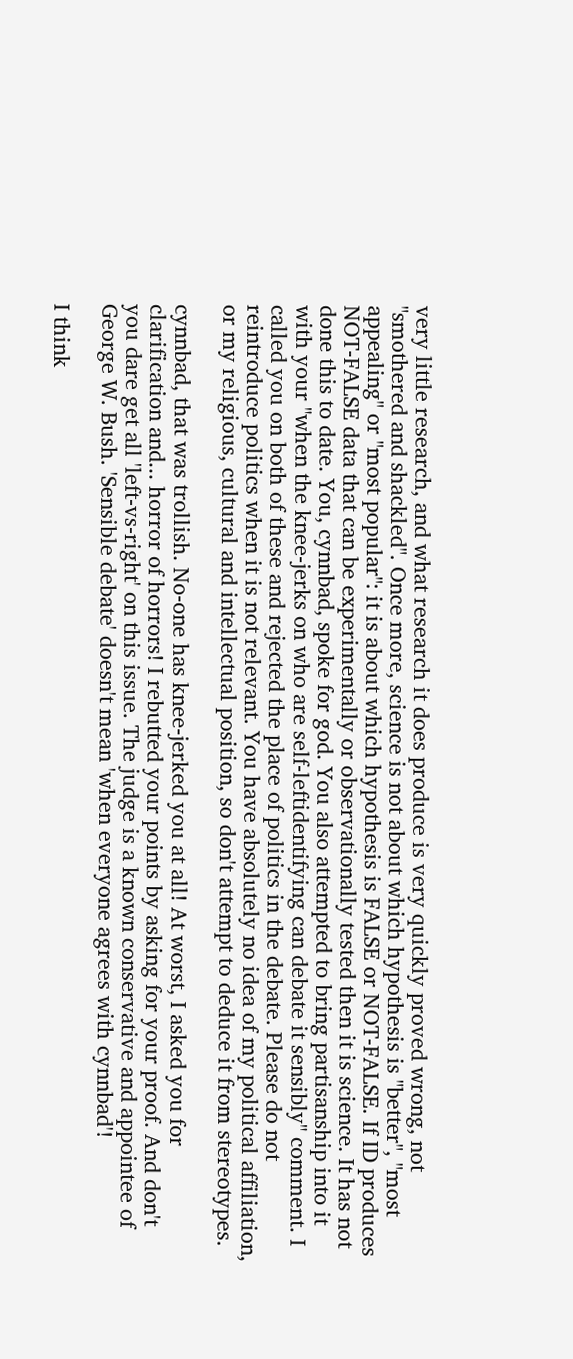very little research, and what research it does produce is very quickly proved wrong, not "smothered and shackled". Once more, science is not about which hypothesis is "better", "most appealing" or "most popular": it is about which hypothesis is FALSE or NOT-FALSE. If ID produces NOT-FALSE data that can be experimentally or observationally tested then it is science. It has not done this to date. You, cynnbad, spoke for god. You also attempted to bring partisanship into it with your "when the knee-jerks on who are self-leftidentifying can debate it sensibly" comment. I called you on both of these and rejected the place of politics in the debate. Please do not reintroduce politics when it is not relevant. You have absolutely no idea of my political affiliation, or my religious, cultural and intellectual position, so don't attempt to deduce it from stereotypes.

cynnbad, that was trollish. No-one has knee-jerked you at all! At worst, I asked you for clarification and... horror of horrors! I rebutted your points by asking for your proof. And don't you dare get all 'left-vs-right' on this issue. The judge is a known conservative and appointee of George W. Bush. 'Sensible debate' doesn't mean 'when everyone agrees with cynnbad'!

I think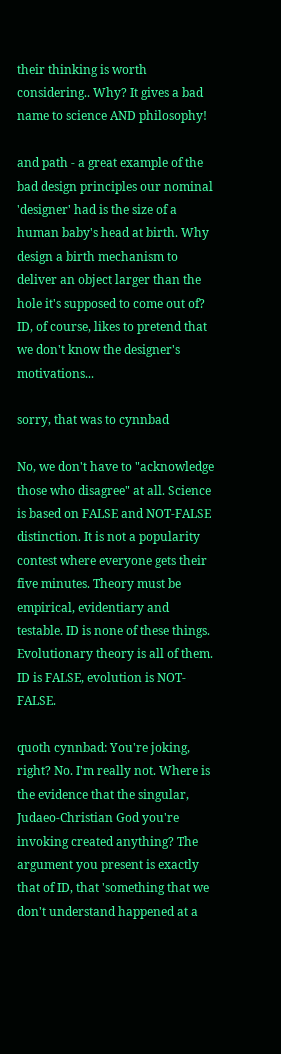their thinking is worth considering.. Why? It gives a bad name to science AND philosophy!

and path - a great example of the bad design principles our nominal 'designer' had is the size of a human baby's head at birth. Why design a birth mechanism to deliver an object larger than the hole it's supposed to come out of? ID, of course, likes to pretend that we don't know the designer's motivations...

sorry, that was to cynnbad

No, we don't have to "acknowledge those who disagree" at all. Science is based on FALSE and NOT-FALSE distinction. It is not a popularity contest where everyone gets their five minutes. Theory must be empirical, evidentiary and testable. ID is none of these things. Evolutionary theory is all of them. ID is FALSE, evolution is NOT-FALSE.

quoth cynnbad: You're joking, right? No. I'm really not. Where is the evidence that the singular, Judaeo-Christian God you're invoking created anything? The argument you present is exactly that of ID, that 'something that we don't understand happened at a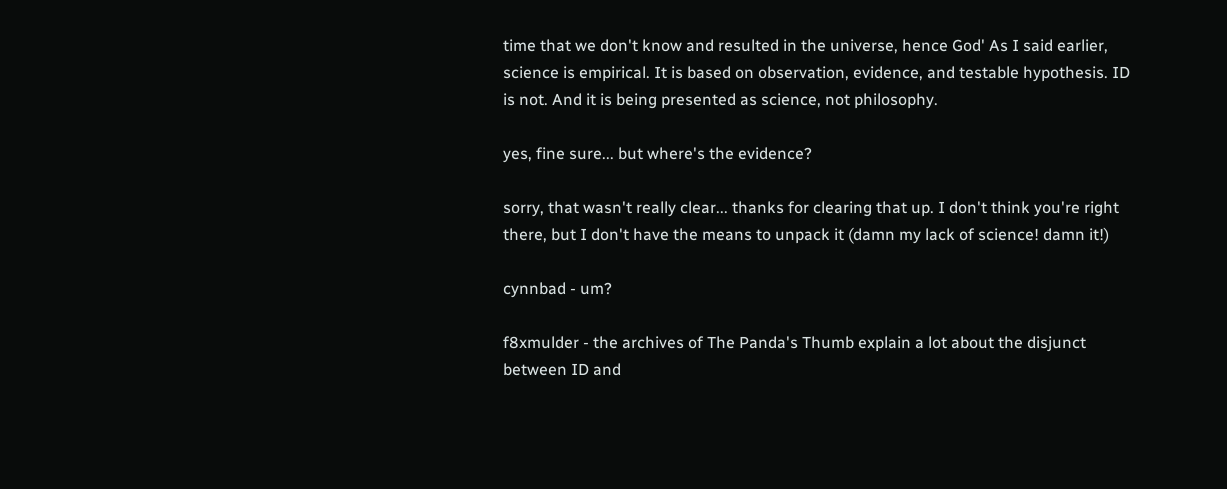time that we don't know and resulted in the universe, hence God' As I said earlier, science is empirical. It is based on observation, evidence, and testable hypothesis. ID is not. And it is being presented as science, not philosophy.

yes, fine sure... but where's the evidence?

sorry, that wasn't really clear... thanks for clearing that up. I don't think you're right there, but I don't have the means to unpack it (damn my lack of science! damn it!)

cynnbad - um?

f8xmulder - the archives of The Panda's Thumb explain a lot about the disjunct between ID and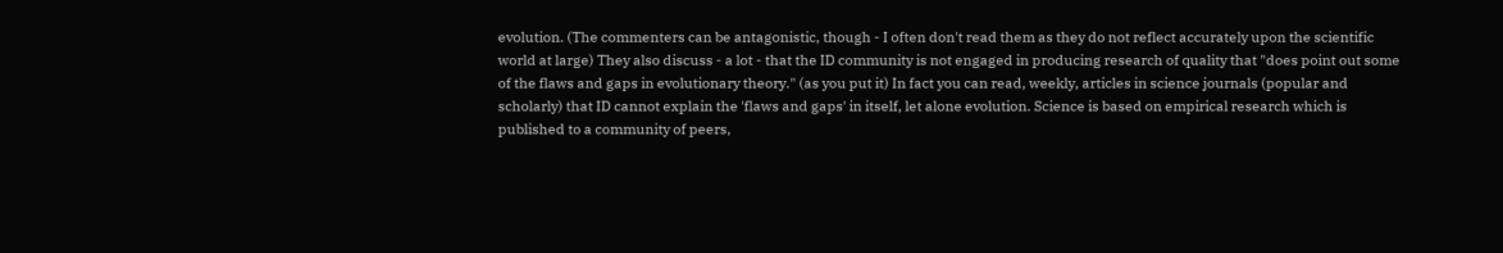evolution. (The commenters can be antagonistic, though - I often don't read them as they do not reflect accurately upon the scientific world at large) They also discuss - a lot - that the ID community is not engaged in producing research of quality that "does point out some of the flaws and gaps in evolutionary theory." (as you put it) In fact you can read, weekly, articles in science journals (popular and scholarly) that ID cannot explain the 'flaws and gaps' in itself, let alone evolution. Science is based on empirical research which is published to a community of peers,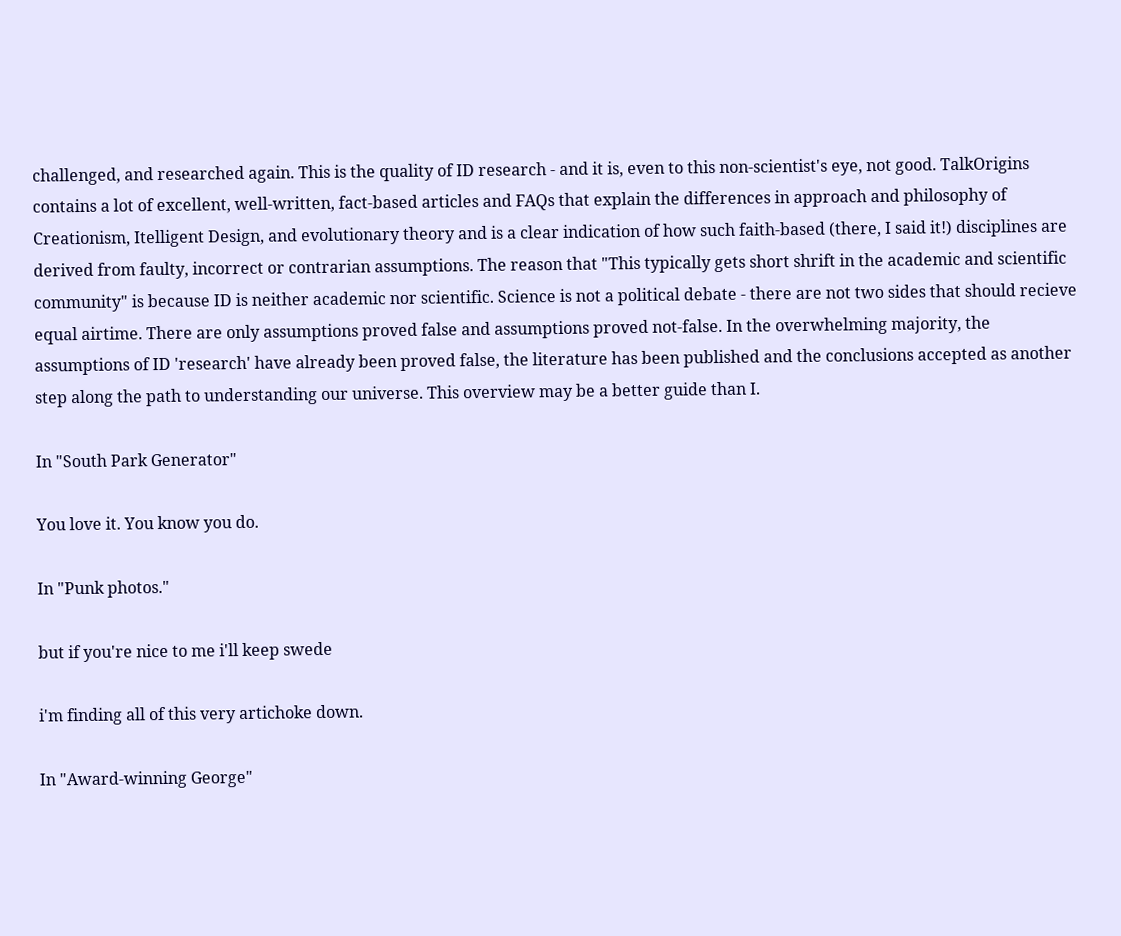challenged, and researched again. This is the quality of ID research - and it is, even to this non-scientist's eye, not good. TalkOrigins contains a lot of excellent, well-written, fact-based articles and FAQs that explain the differences in approach and philosophy of Creationism, Itelligent Design, and evolutionary theory and is a clear indication of how such faith-based (there, I said it!) disciplines are derived from faulty, incorrect or contrarian assumptions. The reason that "This typically gets short shrift in the academic and scientific community" is because ID is neither academic nor scientific. Science is not a political debate - there are not two sides that should recieve equal airtime. There are only assumptions proved false and assumptions proved not-false. In the overwhelming majority, the assumptions of ID 'research' have already been proved false, the literature has been published and the conclusions accepted as another step along the path to understanding our universe. This overview may be a better guide than I.

In "South Park Generator"

You love it. You know you do.

In "Punk photos."

but if you're nice to me i'll keep swede

i'm finding all of this very artichoke down.

In "Award-winning George"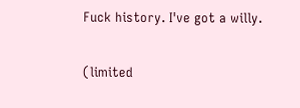Fuck history. I've got a willy.

(limited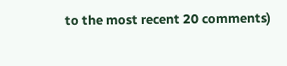to the most recent 20 comments)